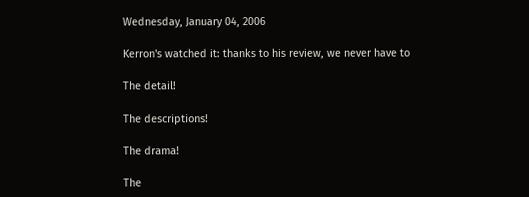Wednesday, January 04, 2006

Kerron's watched it: thanks to his review, we never have to

The detail!

The descriptions!

The drama!

The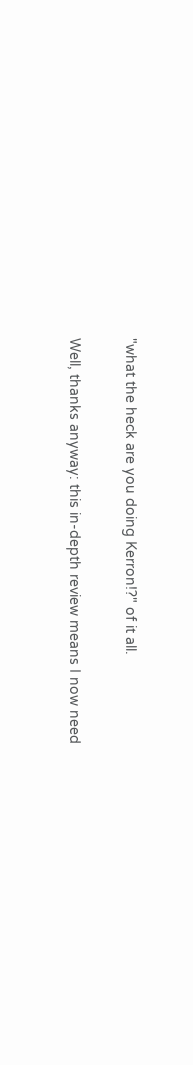"what the heck are you doing Kerron!?" of it all.

Well, thanks anyway: this in-depth review means I now need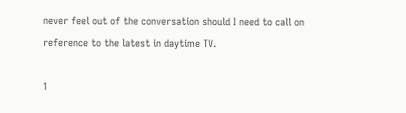never feel out of the conversation should I need to call on reference to the latest in daytime TV.

1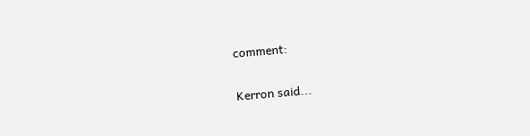comment:

Kerron said...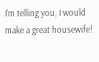I'm telling you, I would make a great housewife!